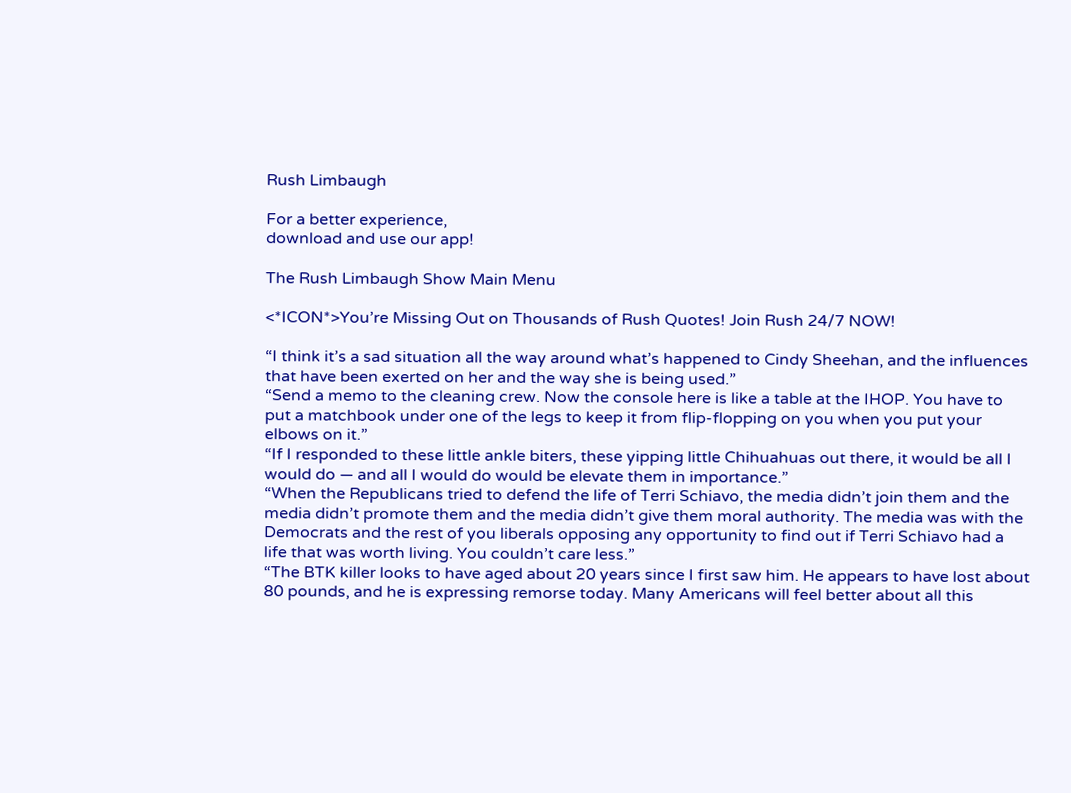Rush Limbaugh

For a better experience,
download and use our app!

The Rush Limbaugh Show Main Menu

<*ICON*>You’re Missing Out on Thousands of Rush Quotes! Join Rush 24/7 NOW!

“I think it’s a sad situation all the way around what’s happened to Cindy Sheehan, and the influences that have been exerted on her and the way she is being used.”
“Send a memo to the cleaning crew. Now the console here is like a table at the IHOP. You have to put a matchbook under one of the legs to keep it from flip-flopping on you when you put your elbows on it.”
“If I responded to these little ankle biters, these yipping little Chihuahuas out there, it would be all I would do — and all I would do would be elevate them in importance.”
“When the Republicans tried to defend the life of Terri Schiavo, the media didn’t join them and the media didn’t promote them and the media didn’t give them moral authority. The media was with the Democrats and the rest of you liberals opposing any opportunity to find out if Terri Schiavo had a life that was worth living. You couldn’t care less.”
“The BTK killer looks to have aged about 20 years since I first saw him. He appears to have lost about 80 pounds, and he is expressing remorse today. Many Americans will feel better about all this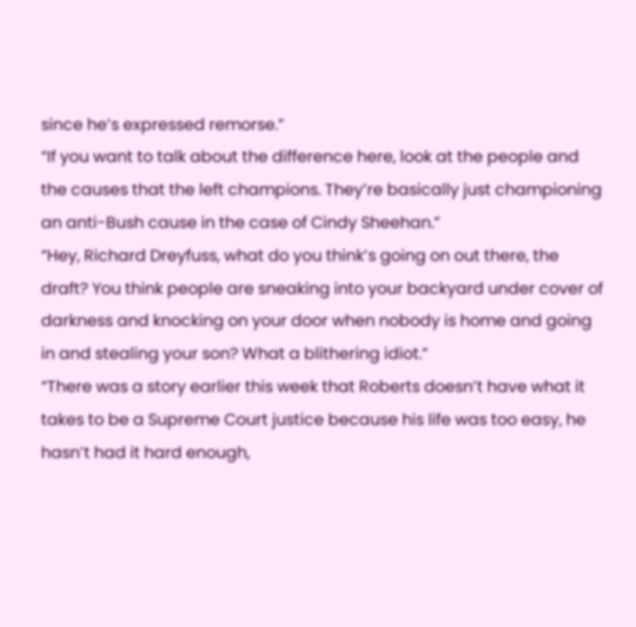since he’s expressed remorse.”
“If you want to talk about the difference here, look at the people and the causes that the left champions. They’re basically just championing an anti-Bush cause in the case of Cindy Sheehan.”
“Hey, Richard Dreyfuss, what do you think’s going on out there, the draft? You think people are sneaking into your backyard under cover of darkness and knocking on your door when nobody is home and going in and stealing your son? What a blithering idiot.”
“There was a story earlier this week that Roberts doesn’t have what it takes to be a Supreme Court justice because his life was too easy, he hasn’t had it hard enough,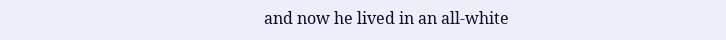and now he lived in an all-white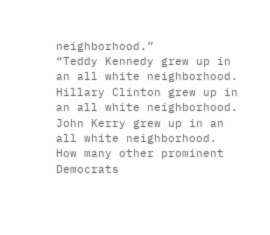neighborhood.”
“Teddy Kennedy grew up in an all white neighborhood. Hillary Clinton grew up in an all white neighborhood. John Kerry grew up in an all white neighborhood. How many other prominent Democrats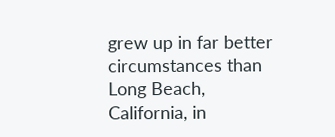grew up in far better circumstances than Long Beach, California, in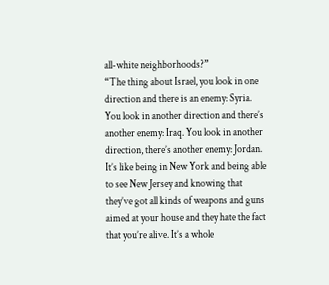all-white neighborhoods?”
“The thing about Israel, you look in one direction and there is an enemy: Syria. You look in another direction and there’s another enemy: Iraq. You look in another direction, there’s another enemy: Jordan. It’s like being in New York and being able to see New Jersey and knowing that they’ve got all kinds of weapons and guns aimed at your house and they hate the fact that you’re alive. It’s a whole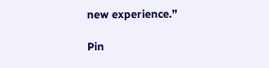new experience.”

Pin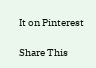It on Pinterest

Share This